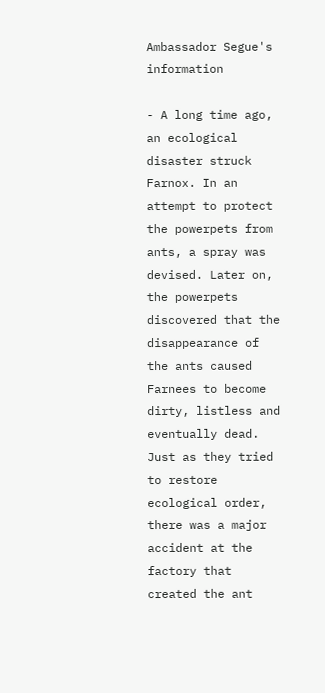Ambassador Segue's information

- A long time ago, an ecological disaster struck Farnox. In an attempt to protect the powerpets from ants, a spray was devised. Later on, the powerpets discovered that the disappearance of the ants caused Farnees to become dirty, listless and eventually dead. Just as they tried to restore ecological order, there was a major accident at the factory that created the ant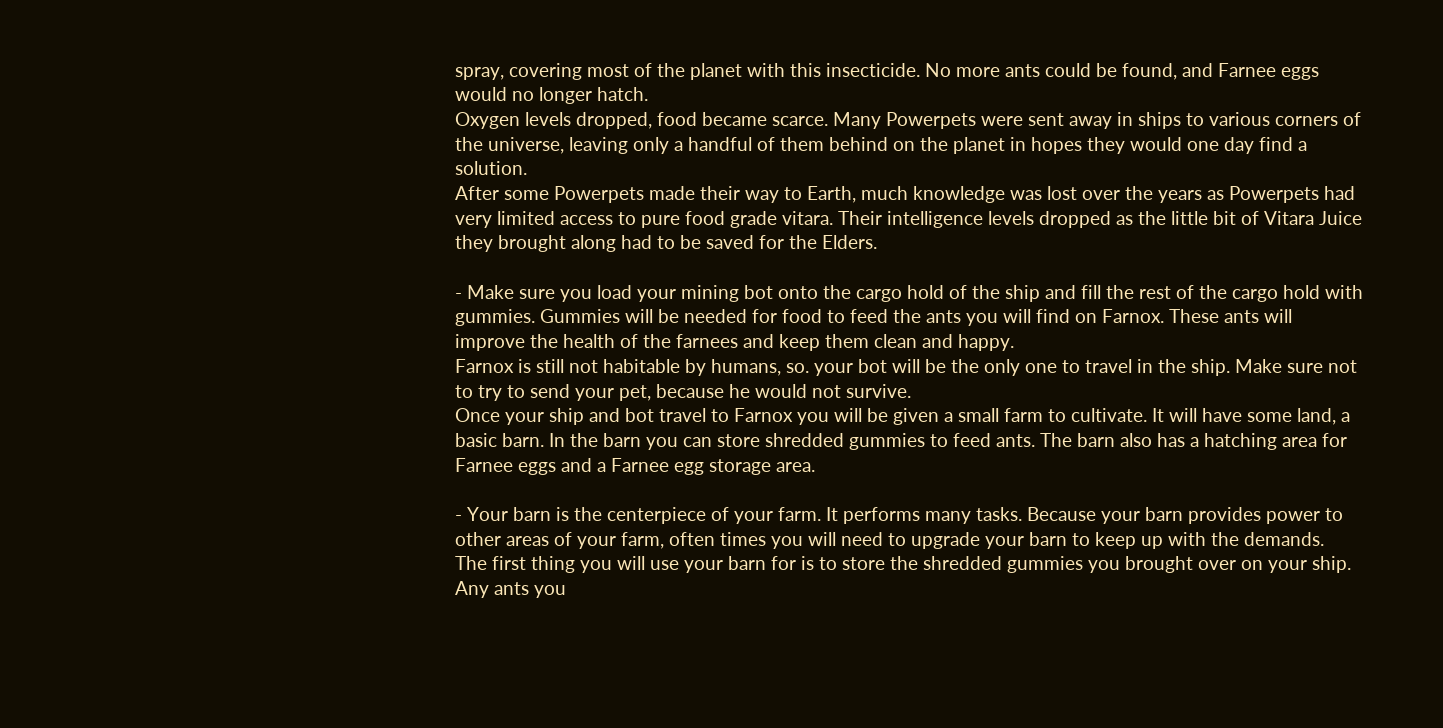spray, covering most of the planet with this insecticide. No more ants could be found, and Farnee eggs would no longer hatch.
Oxygen levels dropped, food became scarce. Many Powerpets were sent away in ships to various corners of the universe, leaving only a handful of them behind on the planet in hopes they would one day find a solution.
After some Powerpets made their way to Earth, much knowledge was lost over the years as Powerpets had very limited access to pure food grade vitara. Their intelligence levels dropped as the little bit of Vitara Juice they brought along had to be saved for the Elders.

- Make sure you load your mining bot onto the cargo hold of the ship and fill the rest of the cargo hold with gummies. Gummies will be needed for food to feed the ants you will find on Farnox. These ants will improve the health of the farnees and keep them clean and happy.
Farnox is still not habitable by humans, so. your bot will be the only one to travel in the ship. Make sure not to try to send your pet, because he would not survive.
Once your ship and bot travel to Farnox you will be given a small farm to cultivate. It will have some land, a basic barn. In the barn you can store shredded gummies to feed ants. The barn also has a hatching area for Farnee eggs and a Farnee egg storage area.

- Your barn is the centerpiece of your farm. It performs many tasks. Because your barn provides power to other areas of your farm, often times you will need to upgrade your barn to keep up with the demands.
The first thing you will use your barn for is to store the shredded gummies you brought over on your ship.
Any ants you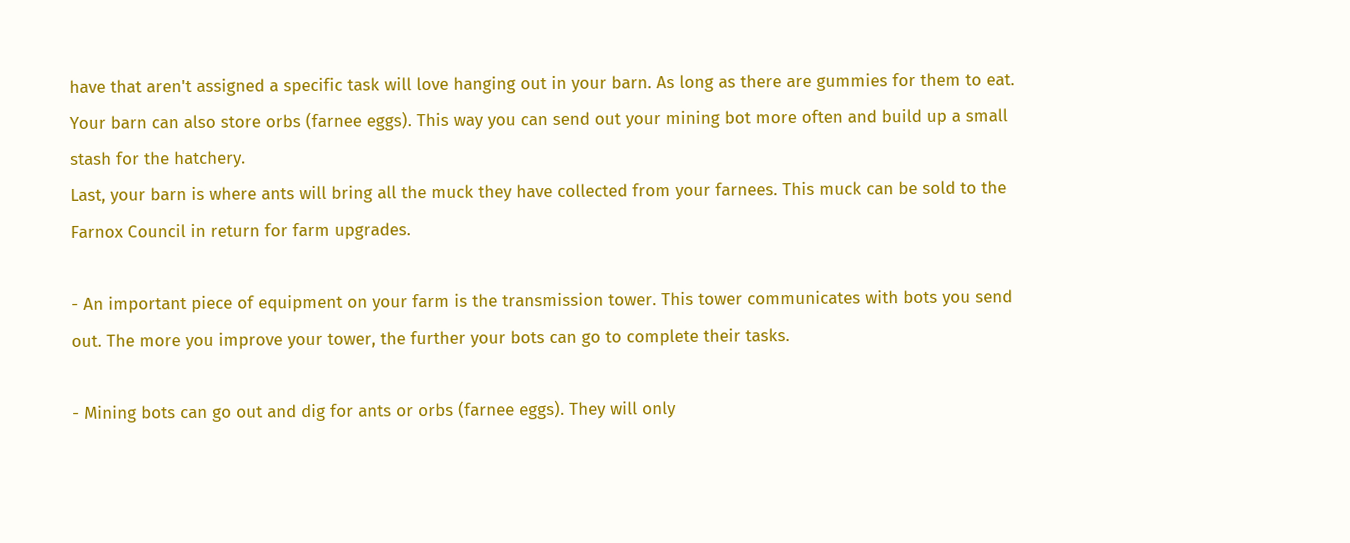have that aren't assigned a specific task will love hanging out in your barn. As long as there are gummies for them to eat.
Your barn can also store orbs (farnee eggs). This way you can send out your mining bot more often and build up a small stash for the hatchery.
Last, your barn is where ants will bring all the muck they have collected from your farnees. This muck can be sold to the Farnox Council in return for farm upgrades.

- An important piece of equipment on your farm is the transmission tower. This tower communicates with bots you send out. The more you improve your tower, the further your bots can go to complete their tasks.

- Mining bots can go out and dig for ants or orbs (farnee eggs). They will only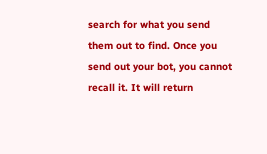search for what you send them out to find. Once you send out your bot, you cannot recall it. It will return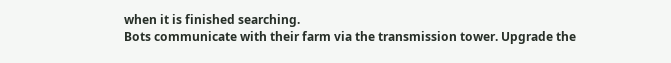when it is finished searching.
Bots communicate with their farm via the transmission tower. Upgrade the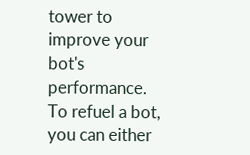tower to improve your bot's performance.
To refuel a bot, you can either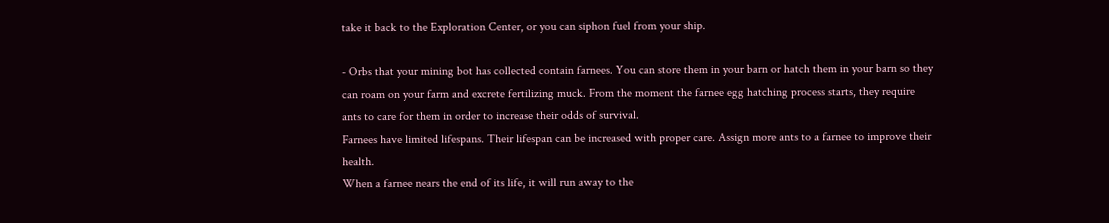take it back to the Exploration Center, or you can siphon fuel from your ship.

- Orbs that your mining bot has collected contain farnees. You can store them in your barn or hatch them in your barn so they can roam on your farm and excrete fertilizing muck. From the moment the farnee egg hatching process starts, they require ants to care for them in order to increase their odds of survival.
Farnees have limited lifespans. Their lifespan can be increased with proper care. Assign more ants to a farnee to improve their health.
When a farnee nears the end of its life, it will run away to the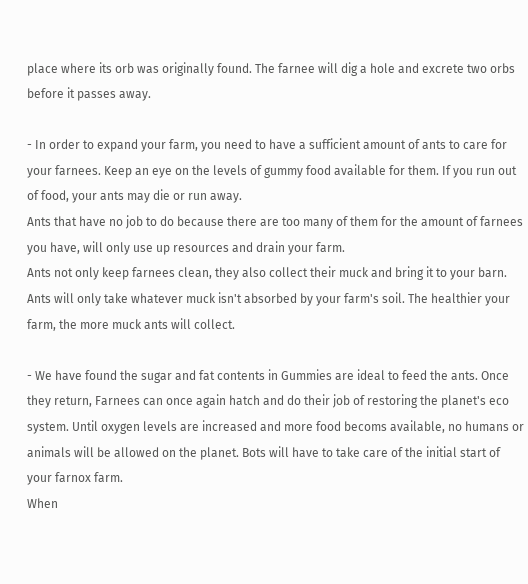place where its orb was originally found. The farnee will dig a hole and excrete two orbs before it passes away.

- In order to expand your farm, you need to have a sufficient amount of ants to care for your farnees. Keep an eye on the levels of gummy food available for them. If you run out of food, your ants may die or run away.
Ants that have no job to do because there are too many of them for the amount of farnees you have, will only use up resources and drain your farm.
Ants not only keep farnees clean, they also collect their muck and bring it to your barn. Ants will only take whatever muck isn't absorbed by your farm's soil. The healthier your farm, the more muck ants will collect.

- We have found the sugar and fat contents in Gummies are ideal to feed the ants. Once they return, Farnees can once again hatch and do their job of restoring the planet's eco system. Until oxygen levels are increased and more food becoms available, no humans or animals will be allowed on the planet. Bots will have to take care of the initial start of your farnox farm.
When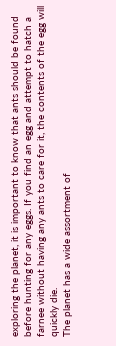exploring the planet, it is important to know that ants should be found before hunting for any eggs. If you find an egg and attempt to hatch a farnee without having any ants to care for it, the contents of the egg will quickly die.
The planet has a wide assortment of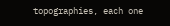topographies, each one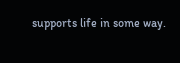supports life in some way.